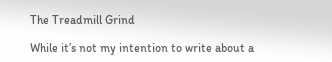The Treadmill Grind

While it’s not my intention to write about a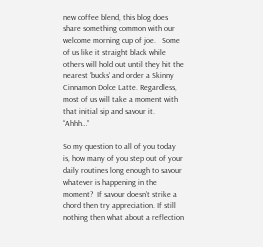new coffee blend, this blog does share something common with our welcome morning cup of joe.   Some of us like it straight black while others will hold out until they hit the nearest ‘bucks’ and order a Skinny Cinnamon Dolce Latte. Regardless, most of us will take a moment with that initial sip and savour it.  “Ahhh…”

So my question to all of you today is, how many of you step out of your daily routines long enough to savour whatever is happening in the moment?  If savour doesn’t strike a chord then try appreciation. If still nothing then what about a reflection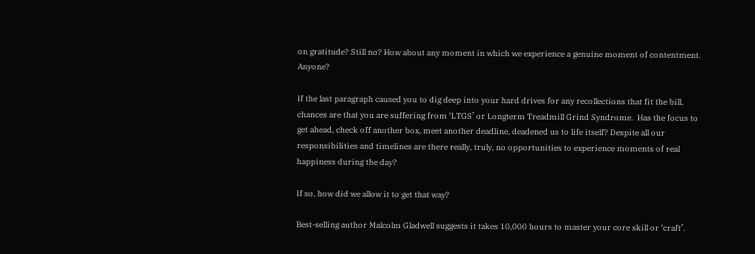on gratitude? Still no? How about any moment in which we experience a genuine moment of contentment.   Anyone?

If the last paragraph caused you to dig deep into your hard drives for any recollections that fit the bill, chances are that you are suffering from ‘LTGS’ or Longterm Treadmill Grind Syndrome.  Has the focus to get ahead, check off another box, meet another deadline, deadened us to life itself? Despite all our responsibilities and timelines are there really, truly, no opportunities to experience moments of real happiness during the day?

If so, how did we allow it to get that way?

Best-selling author Malcolm Gladwell suggests it takes 10,000 hours to master your core skill or ‘craft’.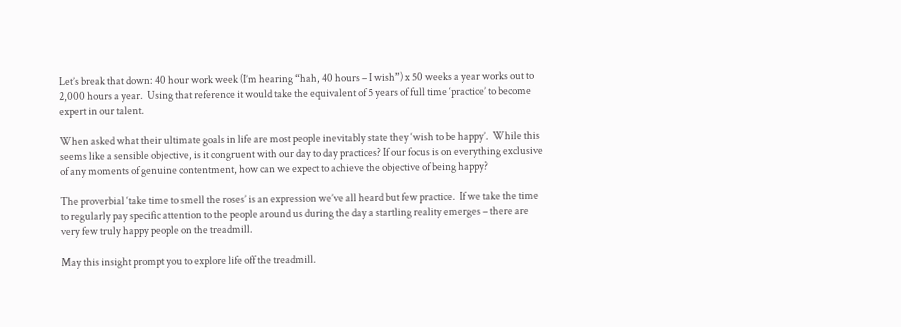Let’s break that down: 40 hour work week (I’m hearing “hah, 40 hours – I wish”) x 50 weeks a year works out to 2,000 hours a year.  Using that reference it would take the equivalent of 5 years of full time ‘practice’ to become expert in our talent.

When asked what their ultimate goals in life are most people inevitably state they ‘wish to be happy’.  While this seems like a sensible objective, is it congruent with our day to day practices? If our focus is on everything exclusive of any moments of genuine contentment, how can we expect to achieve the objective of being happy?

The proverbial ‘take time to smell the roses’ is an expression we’ve all heard but few practice.  If we take the time to regularly pay specific attention to the people around us during the day a startling reality emerges – there are very few truly happy people on the treadmill.

May this insight prompt you to explore life off the treadmill.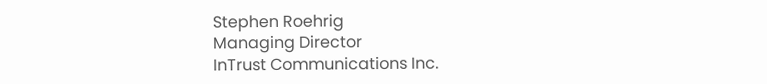Stephen Roehrig
Managing Director
InTrust Communications Inc.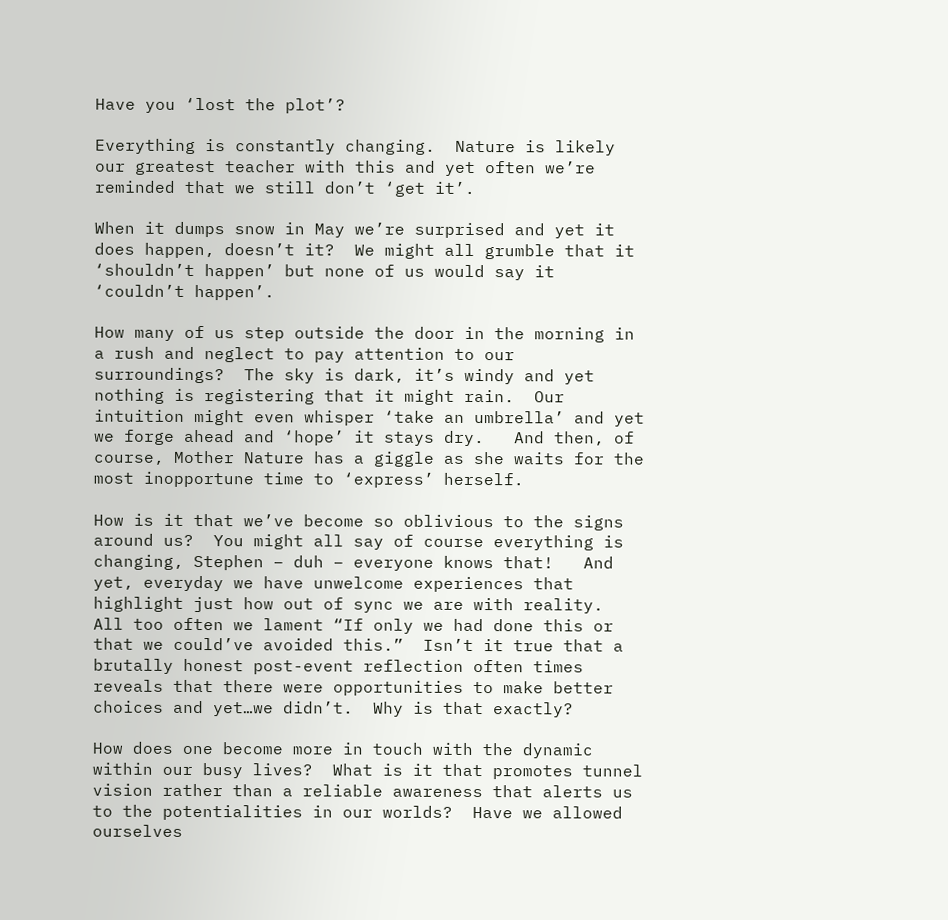Have you ‘lost the plot’?

Everything is constantly changing.  Nature is likely our greatest teacher with this and yet often we’re reminded that we still don’t ‘get it’.

When it dumps snow in May we’re surprised and yet it does happen, doesn’t it?  We might all grumble that it ‘shouldn’t happen’ but none of us would say it ‘couldn’t happen’.

How many of us step outside the door in the morning in a rush and neglect to pay attention to our surroundings?  The sky is dark, it’s windy and yet nothing is registering that it might rain.  Our intuition might even whisper ‘take an umbrella’ and yet we forge ahead and ‘hope’ it stays dry.   And then, of course, Mother Nature has a giggle as she waits for the most inopportune time to ‘express’ herself.

How is it that we’ve become so oblivious to the signs around us?  You might all say of course everything is changing, Stephen – duh – everyone knows that!   And yet, everyday we have unwelcome experiences that highlight just how out of sync we are with reality.   All too often we lament “If only we had done this or that we could’ve avoided this.”  Isn’t it true that a brutally honest post-event reflection often times reveals that there were opportunities to make better choices and yet…we didn’t.  Why is that exactly?

How does one become more in touch with the dynamic within our busy lives?  What is it that promotes tunnel vision rather than a reliable awareness that alerts us to the potentialities in our worlds?  Have we allowed ourselves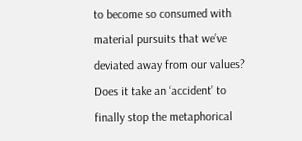to become so consumed with material pursuits that we’ve deviated away from our values?  Does it take an ‘accident’ to finally stop the metaphorical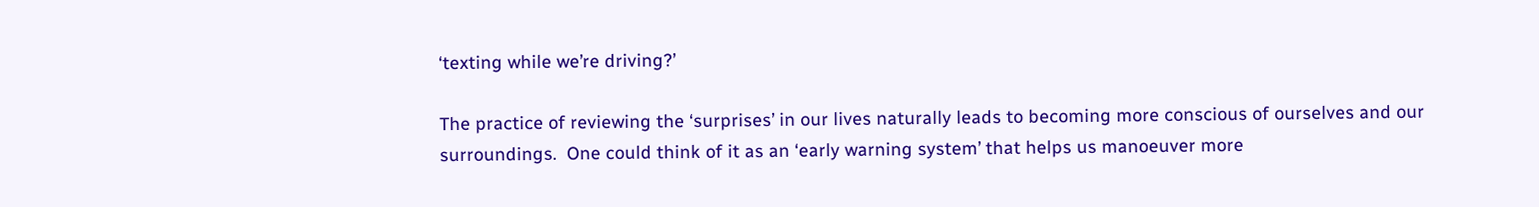‘texting while we’re driving?’

The practice of reviewing the ‘surprises’ in our lives naturally leads to becoming more conscious of ourselves and our surroundings.  One could think of it as an ‘early warning system’ that helps us manoeuver more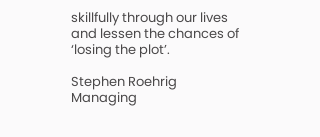skillfully through our lives and lessen the chances of ‘losing the plot’.

Stephen Roehrig
Managing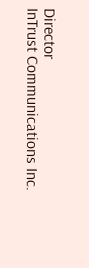Director
InTrust Communications Inc.